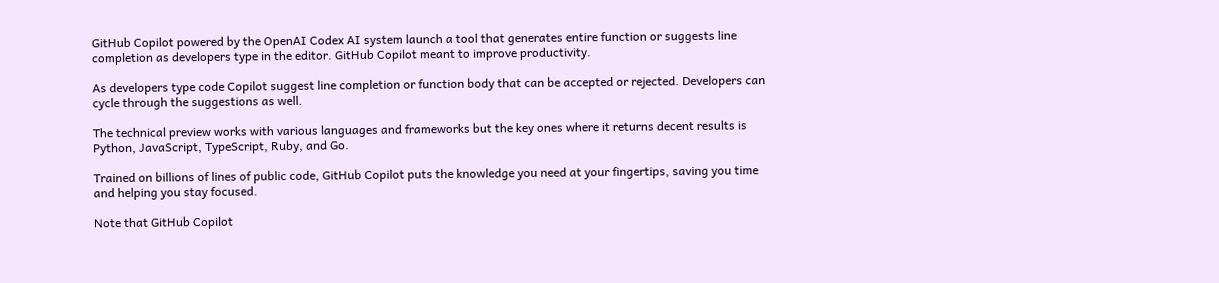GitHub Copilot powered by the OpenAI Codex AI system launch a tool that generates entire function or suggests line completion as developers type in the editor. GitHub Copilot meant to improve productivity.

As developers type code Copilot suggest line completion or function body that can be accepted or rejected. Developers can cycle through the suggestions as well.

The technical preview works with various languages and frameworks but the key ones where it returns decent results is Python, JavaScript, TypeScript, Ruby, and Go.

Trained on billions of lines of public code, GitHub Copilot puts the knowledge you need at your fingertips, saving you time and helping you stay focused.

Note that GitHub Copilot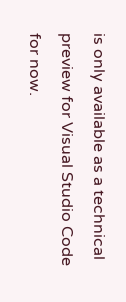is only available as a technical preview for Visual Studio Code for now.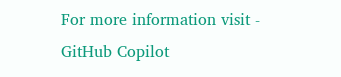For more information visit - GitHub Copilot